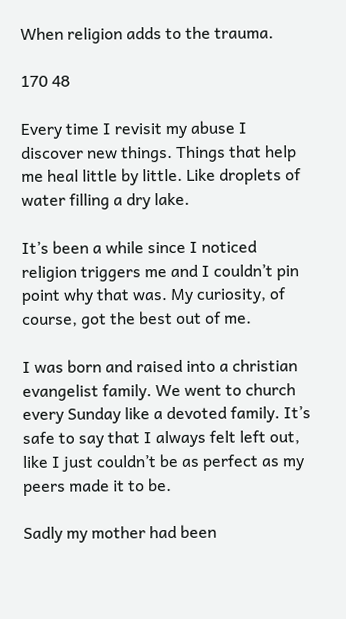When religion adds to the trauma.

170 48

Every time I revisit my abuse I discover new things. Things that help me heal little by little. Like droplets of water filling a dry lake.

It’s been a while since I noticed religion triggers me and I couldn’t pin point why that was. My curiosity, of course, got the best out of me.

I was born and raised into a christian evangelist family. We went to church every Sunday like a devoted family. It’s safe to say that I always felt left out, like I just couldn’t be as perfect as my peers made it to be.

Sadly my mother had been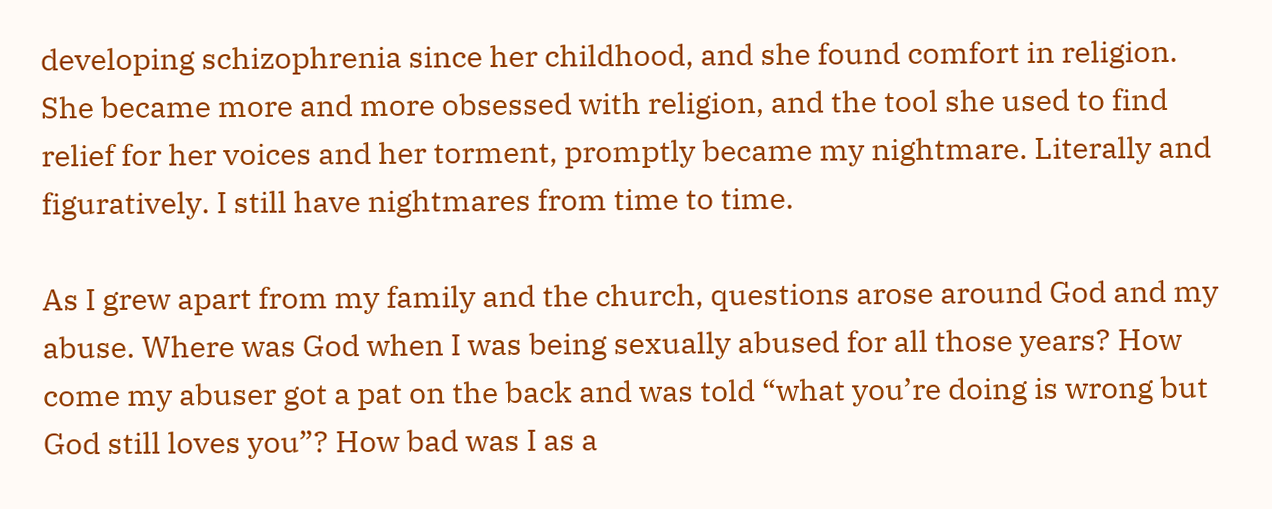developing schizophrenia since her childhood, and she found comfort in religion. She became more and more obsessed with religion, and the tool she used to find relief for her voices and her torment, promptly became my nightmare. Literally and figuratively. I still have nightmares from time to time.

As I grew apart from my family and the church, questions arose around God and my abuse. Where was God when I was being sexually abused for all those years? How come my abuser got a pat on the back and was told “what you’re doing is wrong but God still loves you”? How bad was I as a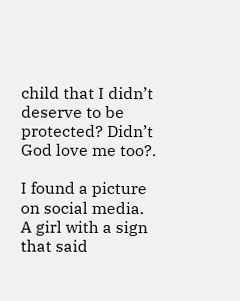child that I didn’t deserve to be protected? Didn’t God love me too?.

I found a picture on social media. A girl with a sign that said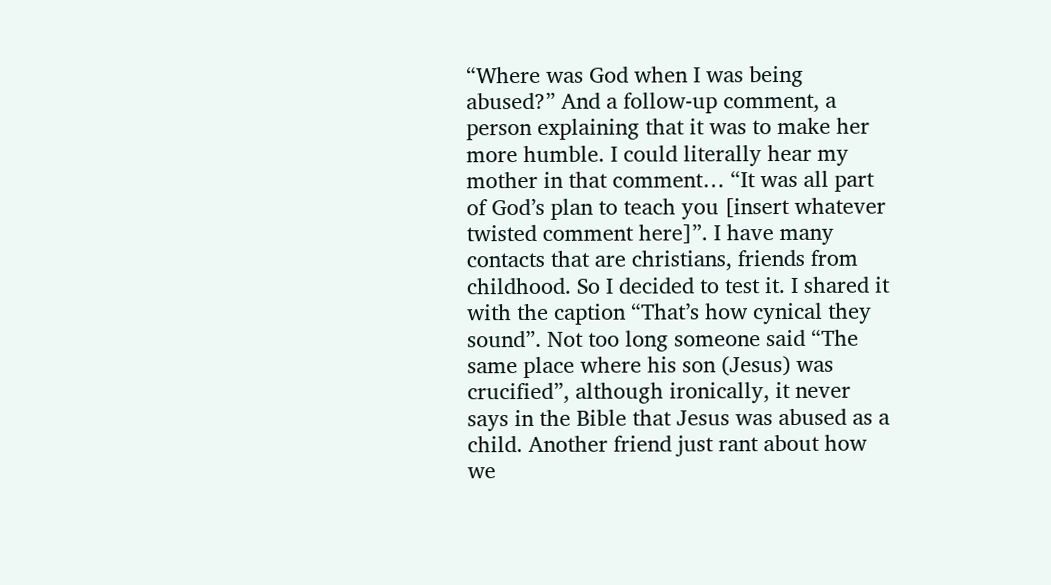“Where was God when I was being abused?” And a follow-up comment, a person explaining that it was to make her more humble. I could literally hear my mother in that comment… “It was all part of God’s plan to teach you [insert whatever twisted comment here]”. I have many contacts that are christians, friends from childhood. So I decided to test it. I shared it with the caption “That’s how cynical they sound”. Not too long someone said “The same place where his son (Jesus) was crucified”, although ironically, it never says in the Bible that Jesus was abused as a child. Another friend just rant about how we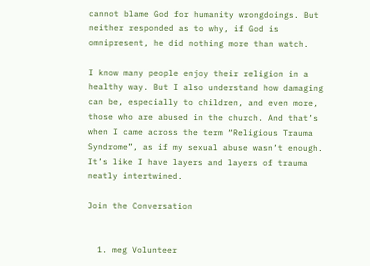cannot blame God for humanity wrongdoings. But neither responded as to why, if God is omnipresent, he did nothing more than watch.

I know many people enjoy their religion in a healthy way. But I also understand how damaging can be, especially to children, and even more, those who are abused in the church. And that’s when I came across the term “Religious Trauma Syndrome”, as if my sexual abuse wasn’t enough. It’s like I have layers and layers of trauma neatly intertwined.

Join the Conversation


  1. meg Volunteer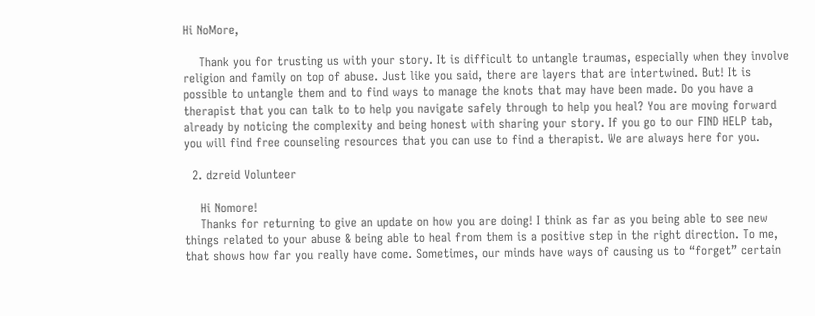Hi NoMore,

    Thank you for trusting us with your story. It is difficult to untangle traumas, especially when they involve religion and family on top of abuse. Just like you said, there are layers that are intertwined. But! It is possible to untangle them and to find ways to manage the knots that may have been made. Do you have a therapist that you can talk to to help you navigate safely through to help you heal? You are moving forward already by noticing the complexity and being honest with sharing your story. If you go to our FIND HELP tab, you will find free counseling resources that you can use to find a therapist. We are always here for you.

  2. dzreid Volunteer

    Hi Nomore!
    Thanks for returning to give an update on how you are doing! I think as far as you being able to see new things related to your abuse & being able to heal from them is a positive step in the right direction. To me, that shows how far you really have come. Sometimes, our minds have ways of causing us to “forget” certain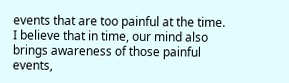events that are too painful at the time. I believe that in time, our mind also brings awareness of those painful events,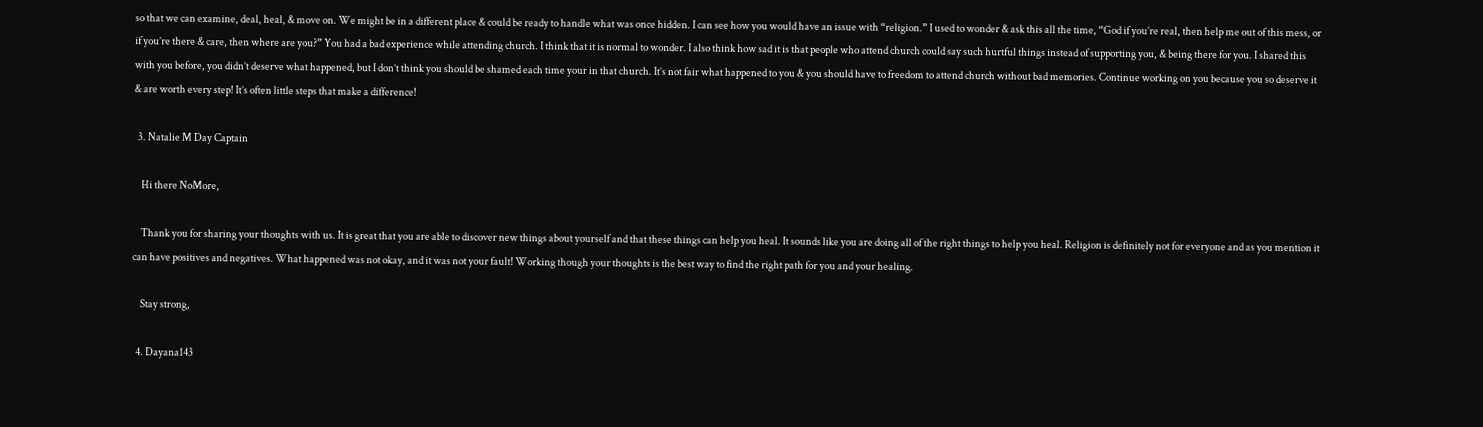so that we can examine, deal, heal, & move on. We might be in a different place & could be ready to handle what was once hidden. I can see how you would have an issue with “religion.” I used to wonder & ask this all the time, “God if you’re real, then help me out of this mess, or if you’re there & care, then where are you?” You had a bad experience while attending church. I think that it is normal to wonder. I also think how sad it is that people who attend church could say such hurtful things instead of supporting you, & being there for you. I shared this with you before, you didn’t deserve what happened, but I don’t think you should be shamed each time your in that church. It’s not fair what happened to you & you should have to freedom to attend church without bad memories. Continue working on you because you so deserve it & are worth every step! It’s often little steps that make a difference!

  3. Natalie M Day Captain

    Hi there NoMore,

    Thank you for sharing your thoughts with us. It is great that you are able to discover new things about yourself and that these things can help you heal. It sounds like you are doing all of the right things to help you heal. Religion is definitely not for everyone and as you mention it can have positives and negatives. What happened was not okay, and it was not your fault! Working though your thoughts is the best way to find the right path for you and your healing.

    Stay strong,

  4. Dayana143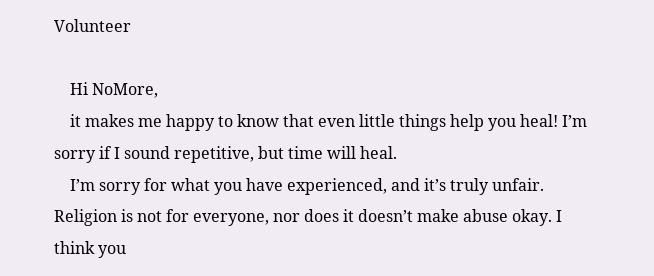Volunteer

    Hi NoMore,
    it makes me happy to know that even little things help you heal! I’m sorry if I sound repetitive, but time will heal.
    I’m sorry for what you have experienced, and it’s truly unfair. Religion is not for everyone, nor does it doesn’t make abuse okay. I think you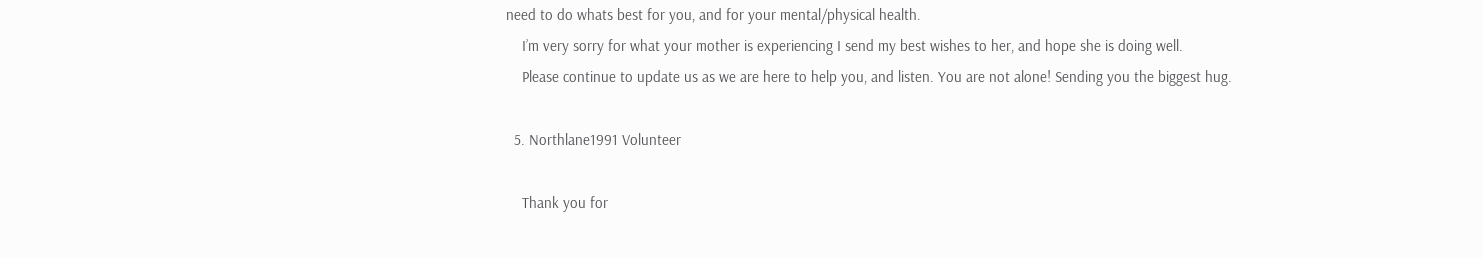need to do whats best for you, and for your mental/physical health.
    I’m very sorry for what your mother is experiencing I send my best wishes to her, and hope she is doing well.
    Please continue to update us as we are here to help you, and listen. You are not alone! Sending you the biggest hug.

  5. Northlane1991 Volunteer

    Thank you for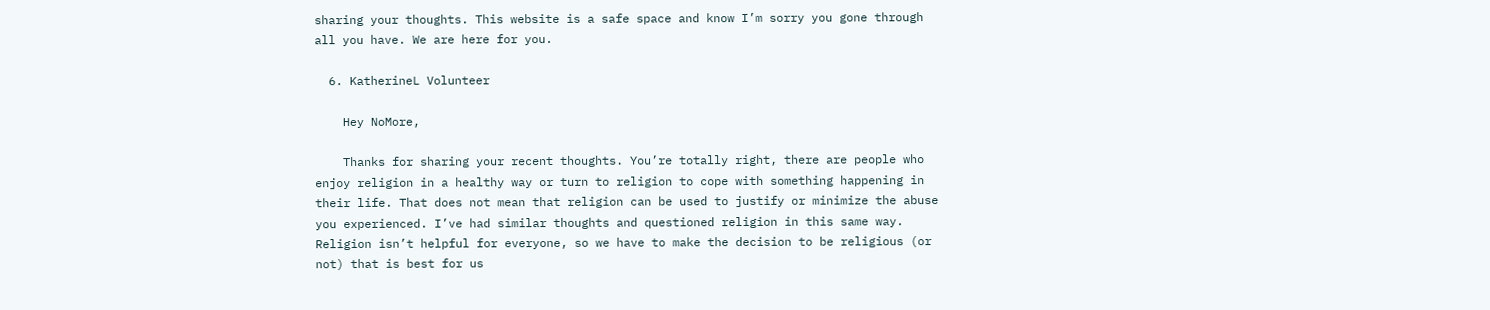sharing your thoughts. This website is a safe space and know I’m sorry you gone through all you have. We are here for you.

  6. KatherineL Volunteer

    Hey NoMore,

    Thanks for sharing your recent thoughts. You’re totally right, there are people who enjoy religion in a healthy way or turn to religion to cope with something happening in their life. That does not mean that religion can be used to justify or minimize the abuse you experienced. I’ve had similar thoughts and questioned religion in this same way. Religion isn’t helpful for everyone, so we have to make the decision to be religious (or not) that is best for us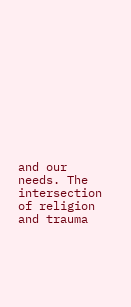and our needs. The intersection of religion and trauma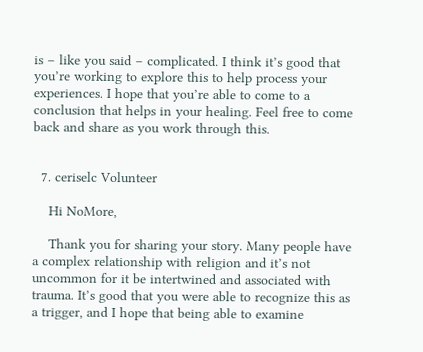is – like you said – complicated. I think it’s good that you’re working to explore this to help process your experiences. I hope that you’re able to come to a conclusion that helps in your healing. Feel free to come back and share as you work through this.


  7. ceriselc Volunteer

    Hi NoMore,

    Thank you for sharing your story. Many people have a complex relationship with religion and it’s not uncommon for it be intertwined and associated with trauma. It’s good that you were able to recognize this as a trigger, and I hope that being able to examine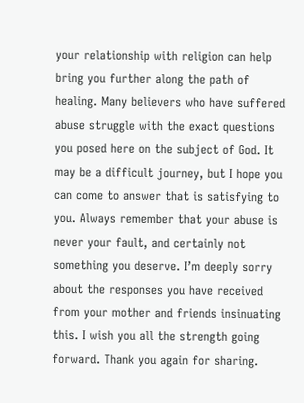your relationship with religion can help bring you further along the path of healing. Many believers who have suffered abuse struggle with the exact questions you posed here on the subject of God. It may be a difficult journey, but I hope you can come to answer that is satisfying to you. Always remember that your abuse is never your fault, and certainly not something you deserve. I’m deeply sorry about the responses you have received from your mother and friends insinuating this. I wish you all the strength going forward. Thank you again for sharing.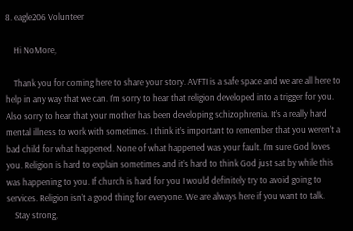8. eagle206 Volunteer

    Hi NoMore,

    Thank you for coming here to share your story. AVFTI is a safe space and we are all here to help in any way that we can. I’m sorry to hear that religion developed into a trigger for you. Also sorry to hear that your mother has been developing schizophrenia. It’s a really hard mental illness to work with sometimes. I think it’s important to remember that you weren’t a bad child for what happened. None of what happened was your fault. I’m sure God loves you. Religion is hard to explain sometimes and it’s hard to think God just sat by while this was happening to you. If church is hard for you I would definitely try to avoid going to services. Religion isn’t a good thing for everyone. We are always here if you want to talk.
    Stay strong,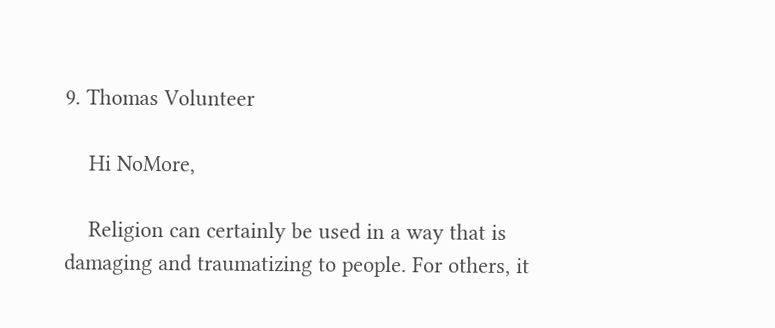9. Thomas Volunteer

    Hi NoMore,

    Religion can certainly be used in a way that is damaging and traumatizing to people. For others, it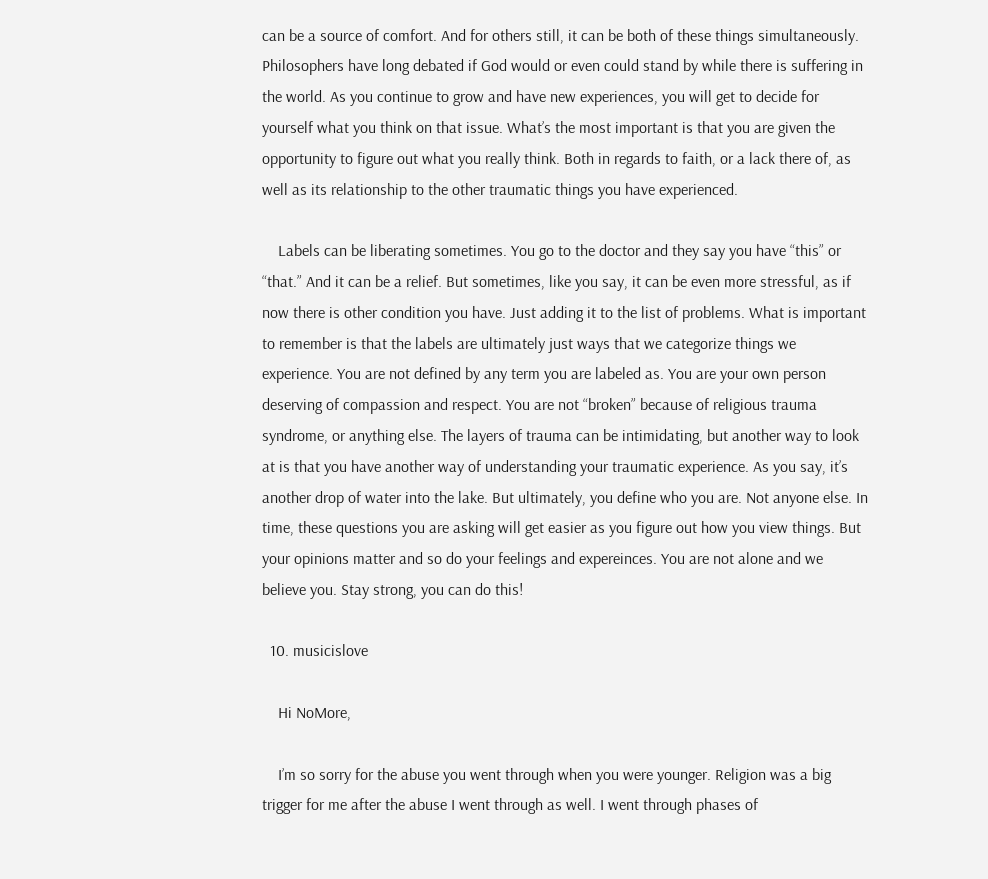can be a source of comfort. And for others still, it can be both of these things simultaneously. Philosophers have long debated if God would or even could stand by while there is suffering in the world. As you continue to grow and have new experiences, you will get to decide for yourself what you think on that issue. What’s the most important is that you are given the opportunity to figure out what you really think. Both in regards to faith, or a lack there of, as well as its relationship to the other traumatic things you have experienced.

    Labels can be liberating sometimes. You go to the doctor and they say you have “this” or “that.” And it can be a relief. But sometimes, like you say, it can be even more stressful, as if now there is other condition you have. Just adding it to the list of problems. What is important to remember is that the labels are ultimately just ways that we categorize things we experience. You are not defined by any term you are labeled as. You are your own person deserving of compassion and respect. You are not “broken” because of religious trauma syndrome, or anything else. The layers of trauma can be intimidating, but another way to look at is that you have another way of understanding your traumatic experience. As you say, it’s another drop of water into the lake. But ultimately, you define who you are. Not anyone else. In time, these questions you are asking will get easier as you figure out how you view things. But your opinions matter and so do your feelings and expereinces. You are not alone and we believe you. Stay strong, you can do this!

  10. musicislove

    Hi NoMore,

    I’m so sorry for the abuse you went through when you were younger. Religion was a big trigger for me after the abuse I went through as well. I went through phases of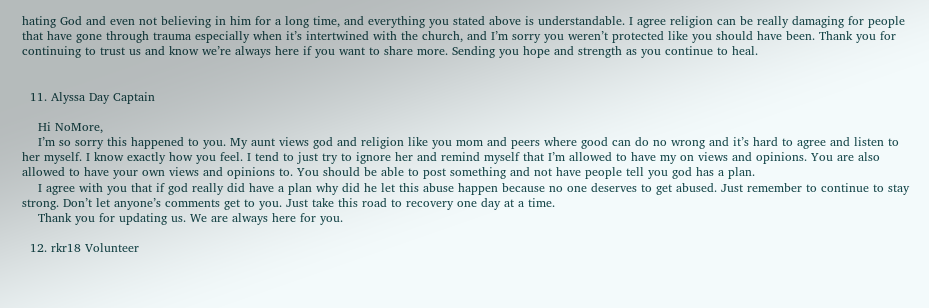hating God and even not believing in him for a long time, and everything you stated above is understandable. I agree religion can be really damaging for people that have gone through trauma especially when it’s intertwined with the church, and I’m sorry you weren’t protected like you should have been. Thank you for continuing to trust us and know we’re always here if you want to share more. Sending you hope and strength as you continue to heal.


  11. Alyssa Day Captain

    Hi NoMore,
    I’m so sorry this happened to you. My aunt views god and religion like you mom and peers where good can do no wrong and it’s hard to agree and listen to her myself. I know exactly how you feel. I tend to just try to ignore her and remind myself that I’m allowed to have my on views and opinions. You are also allowed to have your own views and opinions to. You should be able to post something and not have people tell you god has a plan.
    I agree with you that if god really did have a plan why did he let this abuse happen because no one deserves to get abused. Just remember to continue to stay strong. Don’t let anyone’s comments get to you. Just take this road to recovery one day at a time.
    Thank you for updating us. We are always here for you.

  12. rkr18 Volunteer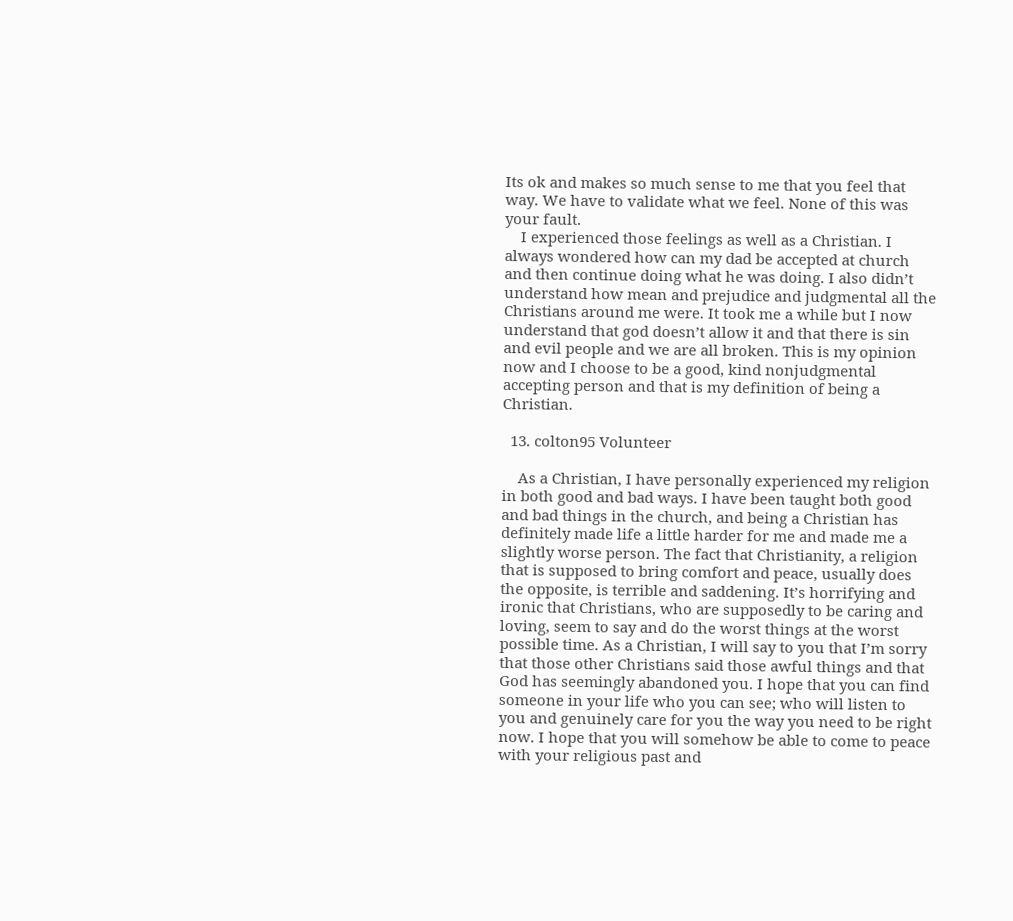Its ok and makes so much sense to me that you feel that way. We have to validate what we feel. None of this was your fault.
    I experienced those feelings as well as a Christian. I always wondered how can my dad be accepted at church and then continue doing what he was doing. I also didn’t understand how mean and prejudice and judgmental all the Christians around me were. It took me a while but I now understand that god doesn’t allow it and that there is sin and evil people and we are all broken. This is my opinion now and I choose to be a good, kind nonjudgmental accepting person and that is my definition of being a Christian.

  13. colton95 Volunteer

    As a Christian, I have personally experienced my religion in both good and bad ways. I have been taught both good and bad things in the church, and being a Christian has definitely made life a little harder for me and made me a slightly worse person. The fact that Christianity, a religion that is supposed to bring comfort and peace, usually does the opposite, is terrible and saddening. It’s horrifying and ironic that Christians, who are supposedly to be caring and loving, seem to say and do the worst things at the worst possible time. As a Christian, I will say to you that I’m sorry that those other Christians said those awful things and that God has seemingly abandoned you. I hope that you can find someone in your life who you can see; who will listen to you and genuinely care for you the way you need to be right now. I hope that you will somehow be able to come to peace with your religious past and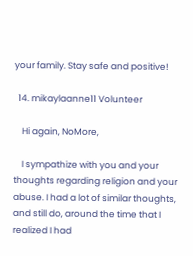your family. Stay safe and positive!

  14. mikaylaanne11 Volunteer

    Hi again, NoMore,

    I sympathize with you and your thoughts regarding religion and your abuse. I had a lot of similar thoughts, and still do, around the time that I realized I had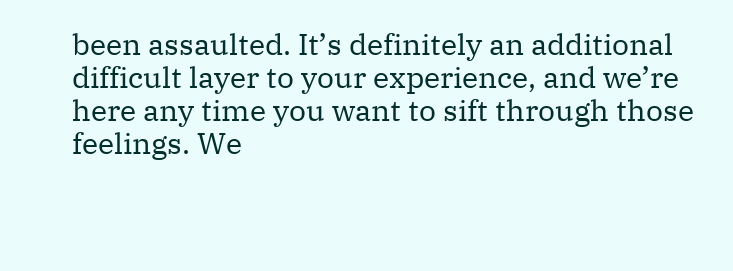been assaulted. It’s definitely an additional difficult layer to your experience, and we’re here any time you want to sift through those feelings. We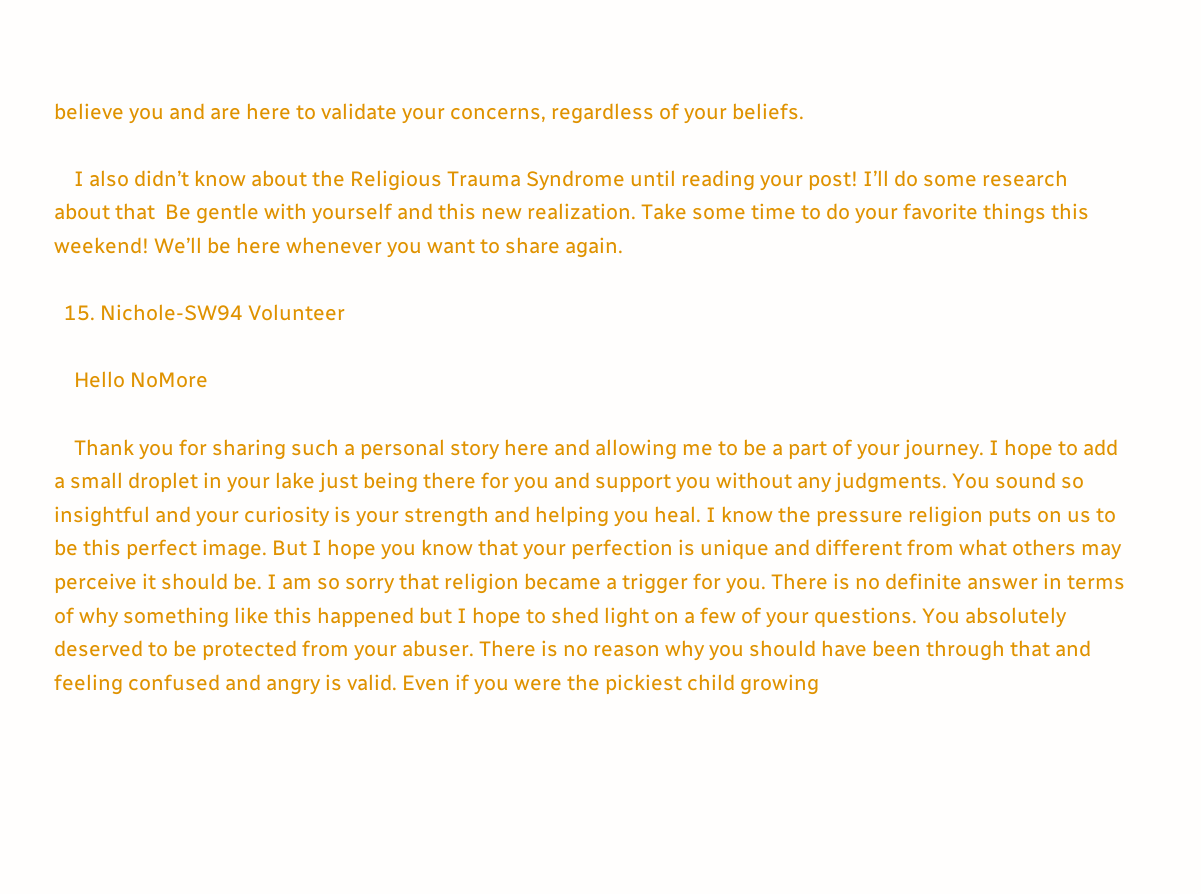believe you and are here to validate your concerns, regardless of your beliefs.

    I also didn’t know about the Religious Trauma Syndrome until reading your post! I’ll do some research about that  Be gentle with yourself and this new realization. Take some time to do your favorite things this weekend! We’ll be here whenever you want to share again.

  15. Nichole-SW94 Volunteer

    Hello NoMore

    Thank you for sharing such a personal story here and allowing me to be a part of your journey. I hope to add a small droplet in your lake just being there for you and support you without any judgments. You sound so insightful and your curiosity is your strength and helping you heal. I know the pressure religion puts on us to be this perfect image. But I hope you know that your perfection is unique and different from what others may perceive it should be. I am so sorry that religion became a trigger for you. There is no definite answer in terms of why something like this happened but I hope to shed light on a few of your questions. You absolutely deserved to be protected from your abuser. There is no reason why you should have been through that and feeling confused and angry is valid. Even if you were the pickiest child growing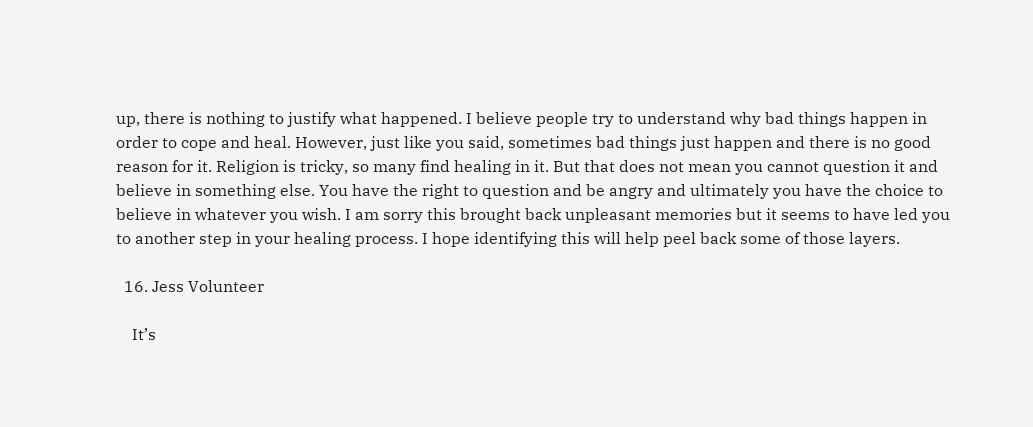up, there is nothing to justify what happened. I believe people try to understand why bad things happen in order to cope and heal. However, just like you said, sometimes bad things just happen and there is no good reason for it. Religion is tricky, so many find healing in it. But that does not mean you cannot question it and believe in something else. You have the right to question and be angry and ultimately you have the choice to believe in whatever you wish. I am sorry this brought back unpleasant memories but it seems to have led you to another step in your healing process. I hope identifying this will help peel back some of those layers.

  16. Jess Volunteer

    It’s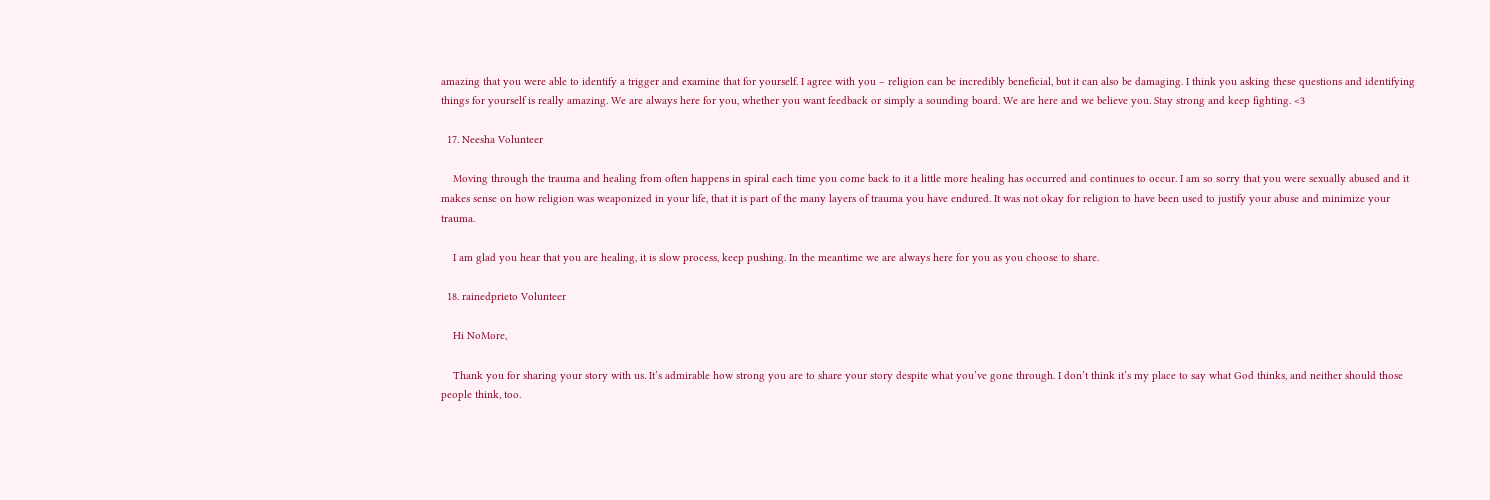amazing that you were able to identify a trigger and examine that for yourself. I agree with you – religion can be incredibly beneficial, but it can also be damaging. I think you asking these questions and identifying things for yourself is really amazing. We are always here for you, whether you want feedback or simply a sounding board. We are here and we believe you. Stay strong and keep fighting. <3

  17. Neesha Volunteer

    Moving through the trauma and healing from often happens in spiral each time you come back to it a little more healing has occurred and continues to occur. I am so sorry that you were sexually abused and it makes sense on how religion was weaponized in your life, that it is part of the many layers of trauma you have endured. It was not okay for religion to have been used to justify your abuse and minimize your trauma.

    I am glad you hear that you are healing, it is slow process, keep pushing. In the meantime we are always here for you as you choose to share.

  18. rainedprieto Volunteer

    Hi NoMore,

    Thank you for sharing your story with us. It’s admirable how strong you are to share your story despite what you’ve gone through. I don’t think it’s my place to say what God thinks, and neither should those people think, too.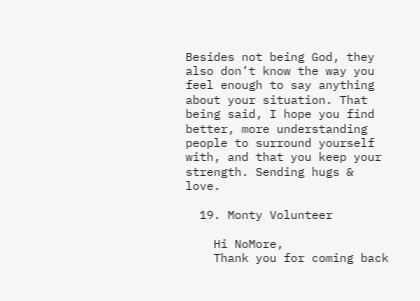Besides not being God, they also don’t know the way you feel enough to say anything about your situation. That being said, I hope you find better, more understanding people to surround yourself with, and that you keep your strength. Sending hugs & love.

  19. Monty Volunteer

    Hi NoMore,
    Thank you for coming back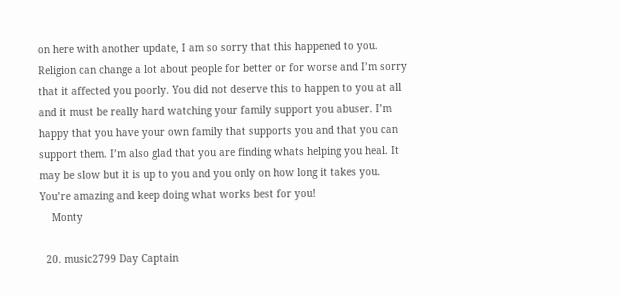on here with another update, I am so sorry that this happened to you. Religion can change a lot about people for better or for worse and I’m sorry that it affected you poorly. You did not deserve this to happen to you at all and it must be really hard watching your family support you abuser. I’m happy that you have your own family that supports you and that you can support them. I’m also glad that you are finding whats helping you heal. It may be slow but it is up to you and you only on how long it takes you. You’re amazing and keep doing what works best for you!
    Monty

  20. music2799 Day Captain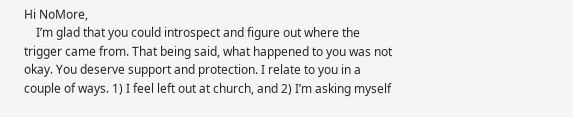Hi NoMore,
    I’m glad that you could introspect and figure out where the trigger came from. That being said, what happened to you was not okay. You deserve support and protection. I relate to you in a couple of ways. 1) I feel left out at church, and 2) I’m asking myself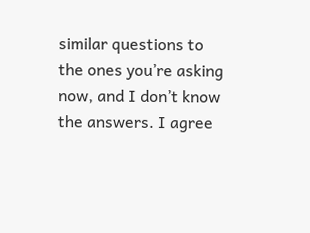similar questions to the ones you’re asking now, and I don’t know the answers. I agree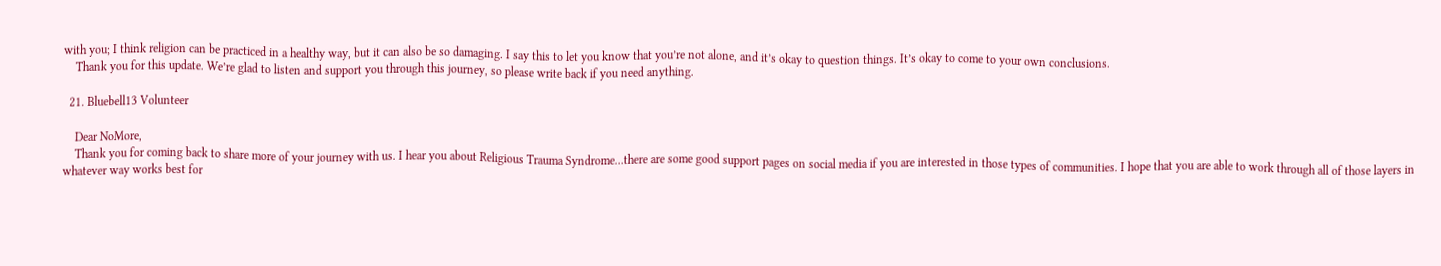with you; I think religion can be practiced in a healthy way, but it can also be so damaging. I say this to let you know that you’re not alone, and it’s okay to question things. It’s okay to come to your own conclusions.
    Thank you for this update. We’re glad to listen and support you through this journey, so please write back if you need anything.

  21. Bluebell13 Volunteer

    Dear NoMore,
    Thank you for coming back to share more of your journey with us. I hear you about Religious Trauma Syndrome…there are some good support pages on social media if you are interested in those types of communities. I hope that you are able to work through all of those layers in whatever way works best for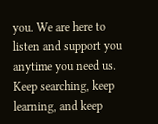you. We are here to listen and support you anytime you need us. Keep searching, keep learning, and keep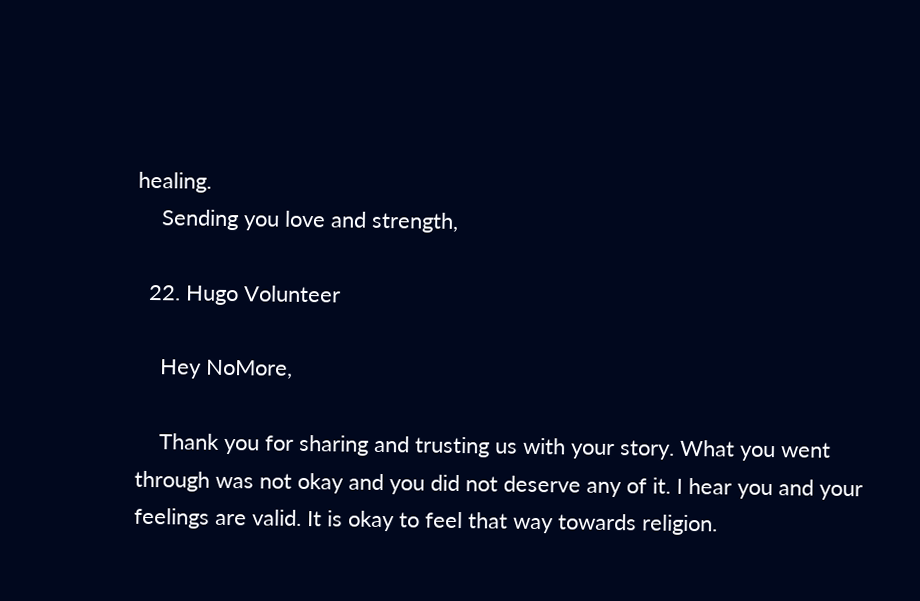healing.
    Sending you love and strength,

  22. Hugo Volunteer

    Hey NoMore,

    Thank you for sharing and trusting us with your story. What you went through was not okay and you did not deserve any of it. I hear you and your feelings are valid. It is okay to feel that way towards religion.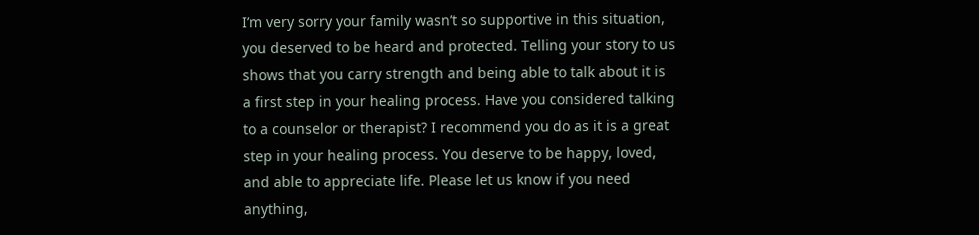I’m very sorry your family wasn’t so supportive in this situation, you deserved to be heard and protected. Telling your story to us shows that you carry strength and being able to talk about it is a first step in your healing process. Have you considered talking to a counselor or therapist? I recommend you do as it is a great step in your healing process. You deserve to be happy, loved, and able to appreciate life. Please let us know if you need anything,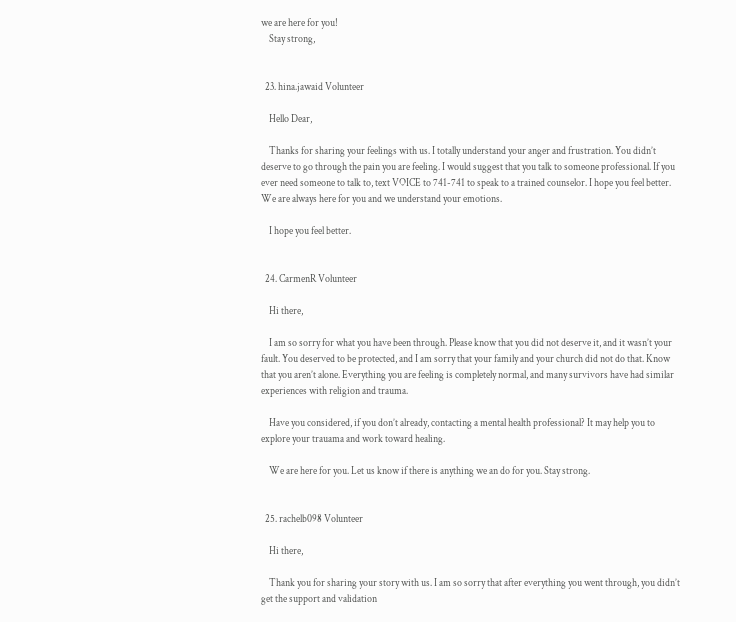we are here for you!
    Stay strong,


  23. hina.jawaid Volunteer

    Hello Dear,

    Thanks for sharing your feelings with us. I totally understand your anger and frustration. You didn’t deserve to go through the pain you are feeling. I would suggest that you talk to someone professional. If you ever need someone to talk to, text VOICE to 741-741 to speak to a trained counselor. I hope you feel better. We are always here for you and we understand your emotions.

    I hope you feel better.


  24. CarmenR Volunteer

    Hi there,

    I am so sorry for what you have been through. Please know that you did not deserve it, and it wasn’t your fault. You deserved to be protected, and I am sorry that your family and your church did not do that. Know that you aren’t alone. Everything you are feeling is completely normal, and many survivors have had similar experiences with religion and trauma.

    Have you considered, if you don’t already, contacting a mental health professional? It may help you to explore your trauama and work toward healing.

    We are here for you. Let us know if there is anything we an do for you. Stay strong.


  25. rachelb098 Volunteer

    Hi there,

    Thank you for sharing your story with us. I am so sorry that after everything you went through, you didn’t get the support and validation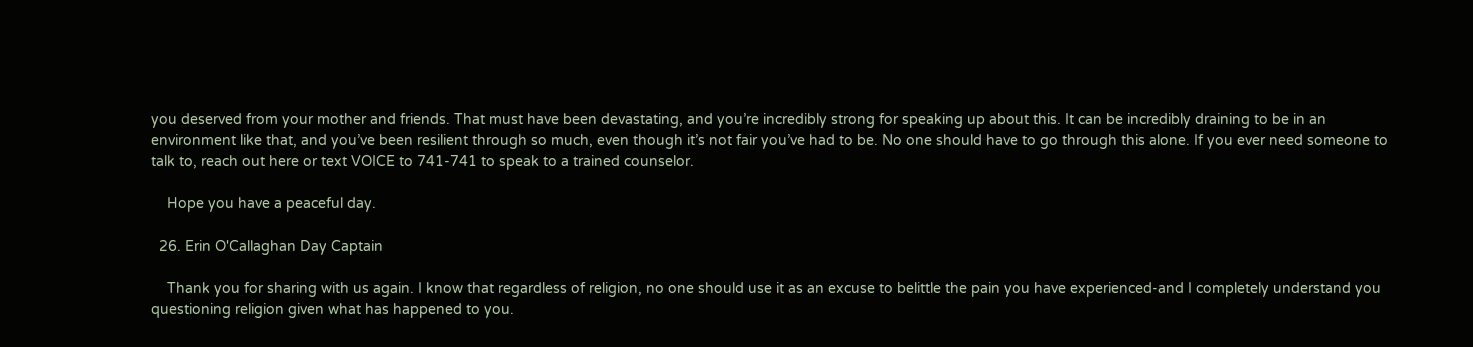you deserved from your mother and friends. That must have been devastating, and you’re incredibly strong for speaking up about this. It can be incredibly draining to be in an environment like that, and you’ve been resilient through so much, even though it’s not fair you’ve had to be. No one should have to go through this alone. If you ever need someone to talk to, reach out here or text VOICE to 741-741 to speak to a trained counselor.

    Hope you have a peaceful day.

  26. Erin O'Callaghan Day Captain

    Thank you for sharing with us again. I know that regardless of religion, no one should use it as an excuse to belittle the pain you have experienced-and I completely understand you questioning religion given what has happened to you.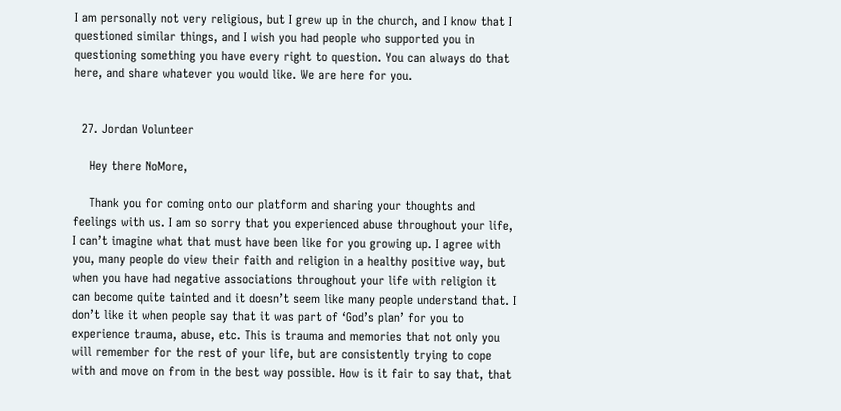I am personally not very religious, but I grew up in the church, and I know that I questioned similar things, and I wish you had people who supported you in questioning something you have every right to question. You can always do that here, and share whatever you would like. We are here for you.


  27. Jordan Volunteer

    Hey there NoMore,

    Thank you for coming onto our platform and sharing your thoughts and feelings with us. I am so sorry that you experienced abuse throughout your life, I can’t imagine what that must have been like for you growing up. I agree with you, many people do view their faith and religion in a healthy positive way, but when you have had negative associations throughout your life with religion it can become quite tainted and it doesn’t seem like many people understand that. I don’t like it when people say that it was part of ‘God’s plan’ for you to experience trauma, abuse, etc. This is trauma and memories that not only you will remember for the rest of your life, but are consistently trying to cope with and move on from in the best way possible. How is it fair to say that, that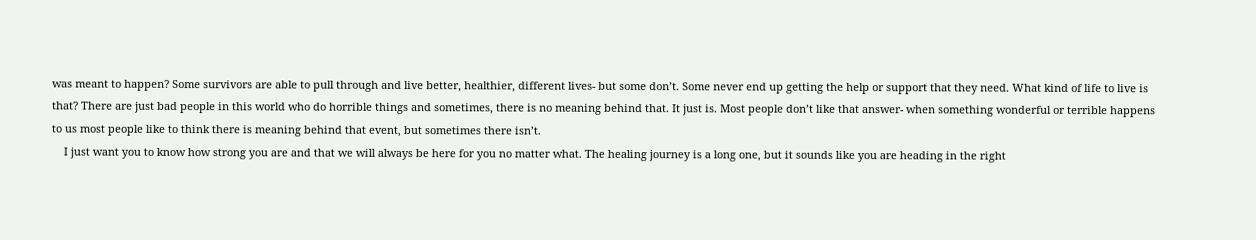was meant to happen? Some survivors are able to pull through and live better, healthier, different lives- but some don’t. Some never end up getting the help or support that they need. What kind of life to live is that? There are just bad people in this world who do horrible things and sometimes, there is no meaning behind that. It just is. Most people don’t like that answer- when something wonderful or terrible happens to us most people like to think there is meaning behind that event, but sometimes there isn’t.
    I just want you to know how strong you are and that we will always be here for you no matter what. The healing journey is a long one, but it sounds like you are heading in the right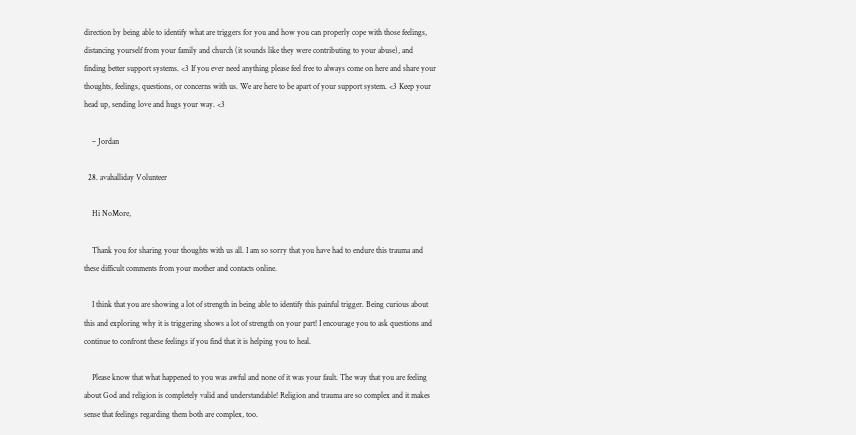direction by being able to identify what are triggers for you and how you can properly cope with those feelings, distancing yourself from your family and church (it sounds like they were contributing to your abuse), and finding better support systems. <3 If you ever need anything please feel free to always come on here and share your thoughts, feelings, questions, or concerns with us. We are here to be apart of your support system. <3 Keep your head up, sending love and hugs your way. <3

    – Jordan

  28. avahalliday Volunteer

    Hi NoMore,

    Thank you for sharing your thoughts with us all. I am so sorry that you have had to endure this trauma and these difficult comments from your mother and contacts online.

    I think that you are showing a lot of strength in being able to identify this painful trigger. Being curious about this and exploring why it is triggering shows a lot of strength on your part! I encourage you to ask questions and continue to confront these feelings if you find that it is helping you to heal.

    Please know that what happened to you was awful and none of it was your fault. The way that you are feeling about God and religion is completely valid and understandable! Religion and trauma are so complex and it makes sense that feelings regarding them both are complex, too.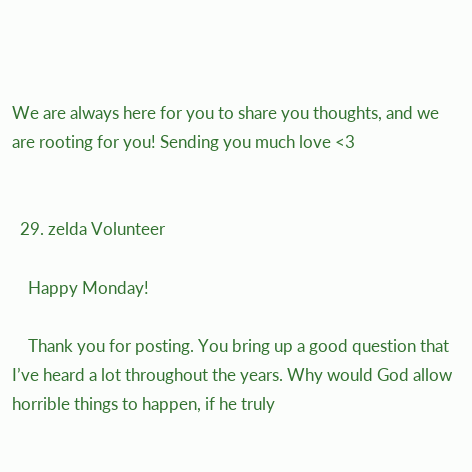We are always here for you to share you thoughts, and we are rooting for you! Sending you much love <3


  29. zelda Volunteer

    Happy Monday!

    Thank you for posting. You bring up a good question that I’ve heard a lot throughout the years. Why would God allow horrible things to happen, if he truly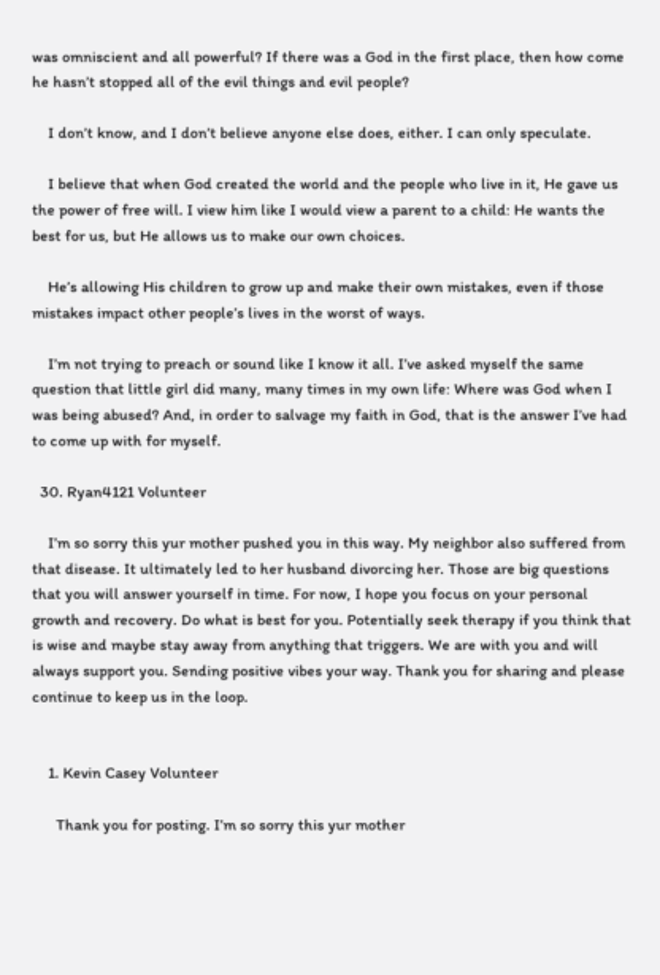was omniscient and all powerful? If there was a God in the first place, then how come he hasn’t stopped all of the evil things and evil people?

    I don’t know, and I don’t believe anyone else does, either. I can only speculate.

    I believe that when God created the world and the people who live in it, He gave us the power of free will. I view him like I would view a parent to a child: He wants the best for us, but He allows us to make our own choices.

    He’s allowing His children to grow up and make their own mistakes, even if those mistakes impact other people’s lives in the worst of ways.

    I’m not trying to preach or sound like I know it all. I’ve asked myself the same question that little girl did many, many times in my own life: Where was God when I was being abused? And, in order to salvage my faith in God, that is the answer I’ve had to come up with for myself.

  30. Ryan4121 Volunteer

    I’m so sorry this yur mother pushed you in this way. My neighbor also suffered from that disease. It ultimately led to her husband divorcing her. Those are big questions that you will answer yourself in time. For now, I hope you focus on your personal growth and recovery. Do what is best for you. Potentially seek therapy if you think that is wise and maybe stay away from anything that triggers. We are with you and will always support you. Sending positive vibes your way. Thank you for sharing and please continue to keep us in the loop.


    1. Kevin Casey Volunteer

      Thank you for posting. I’m so sorry this yur mother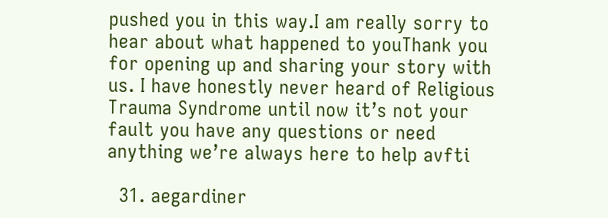pushed you in this way.I am really sorry to hear about what happened to youThank you for opening up and sharing your story with us. I have honestly never heard of Religious Trauma Syndrome until now it’s not your fault you have any questions or need anything we’re always here to help avfti

  31. aegardiner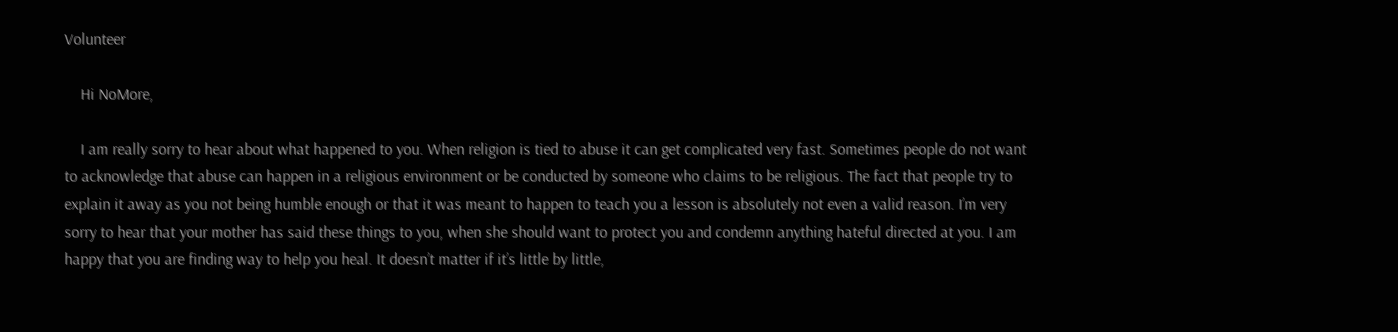Volunteer

    Hi NoMore,

    I am really sorry to hear about what happened to you. When religion is tied to abuse it can get complicated very fast. Sometimes people do not want to acknowledge that abuse can happen in a religious environment or be conducted by someone who claims to be religious. The fact that people try to explain it away as you not being humble enough or that it was meant to happen to teach you a lesson is absolutely not even a valid reason. I’m very sorry to hear that your mother has said these things to you, when she should want to protect you and condemn anything hateful directed at you. I am happy that you are finding way to help you heal. It doesn’t matter if it’s little by little,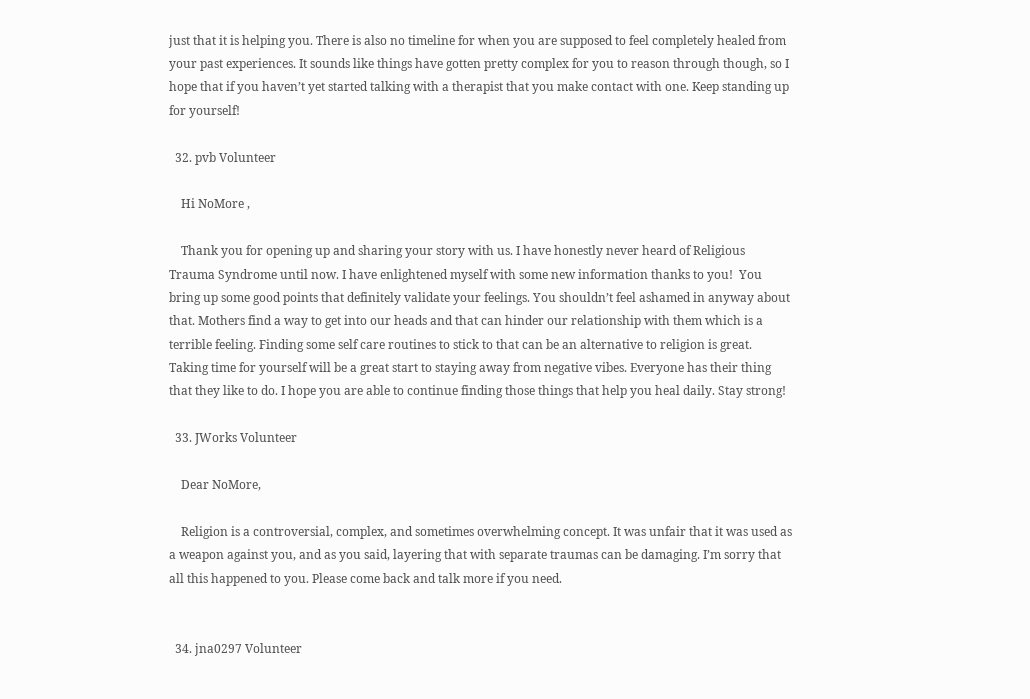just that it is helping you. There is also no timeline for when you are supposed to feel completely healed from your past experiences. It sounds like things have gotten pretty complex for you to reason through though, so I hope that if you haven’t yet started talking with a therapist that you make contact with one. Keep standing up for yourself!

  32. pvb Volunteer

    Hi NoMore ,

    Thank you for opening up and sharing your story with us. I have honestly never heard of Religious Trauma Syndrome until now. I have enlightened myself with some new information thanks to you!  You bring up some good points that definitely validate your feelings. You shouldn’t feel ashamed in anyway about that. Mothers find a way to get into our heads and that can hinder our relationship with them which is a terrible feeling. Finding some self care routines to stick to that can be an alternative to religion is great. Taking time for yourself will be a great start to staying away from negative vibes. Everyone has their thing that they like to do. I hope you are able to continue finding those things that help you heal daily. Stay strong!

  33. JWorks Volunteer

    Dear NoMore,

    Religion is a controversial, complex, and sometimes overwhelming concept. It was unfair that it was used as a weapon against you, and as you said, layering that with separate traumas can be damaging. I’m sorry that all this happened to you. Please come back and talk more if you need.


  34. jna0297 Volunteer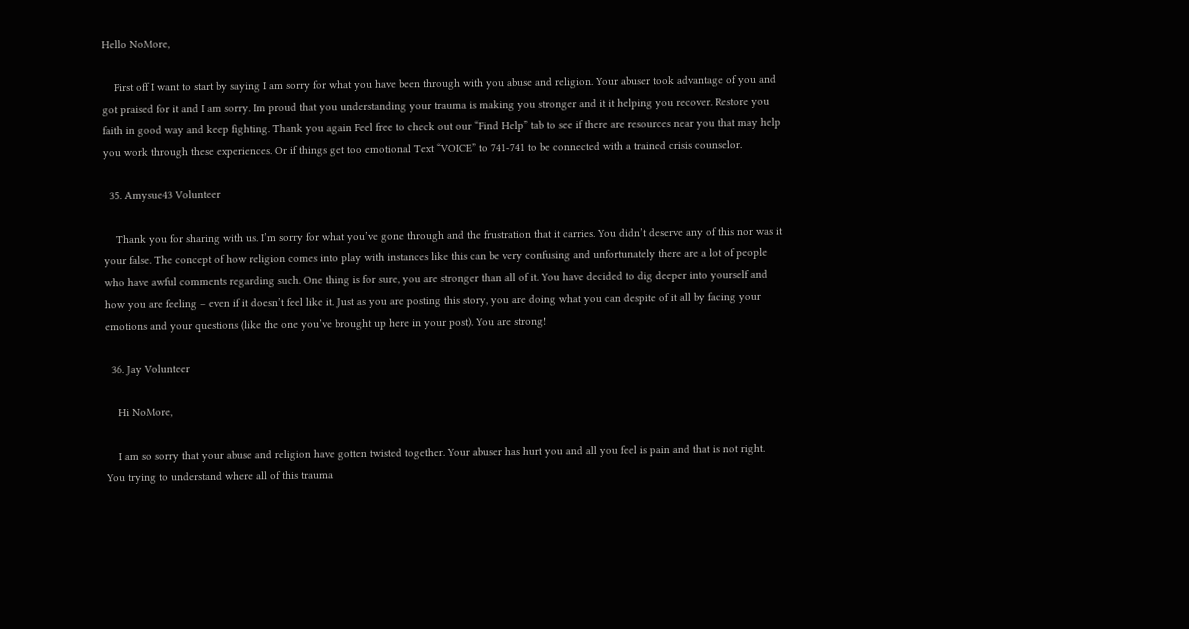Hello NoMore,

    First off I want to start by saying I am sorry for what you have been through with you abuse and religion. Your abuser took advantage of you and got praised for it and I am sorry. Im proud that you understanding your trauma is making you stronger and it it helping you recover. Restore you faith in good way and keep fighting. Thank you again Feel free to check out our “Find Help” tab to see if there are resources near you that may help you work through these experiences. Or if things get too emotional Text “VOICE” to 741-741 to be connected with a trained crisis counselor.

  35. Amysue43 Volunteer

    Thank you for sharing with us. I’m sorry for what you’ve gone through and the frustration that it carries. You didn’t deserve any of this nor was it your false. The concept of how religion comes into play with instances like this can be very confusing and unfortunately there are a lot of people who have awful comments regarding such. One thing is for sure, you are stronger than all of it. You have decided to dig deeper into yourself and how you are feeling – even if it doesn’t feel like it. Just as you are posting this story, you are doing what you can despite of it all by facing your emotions and your questions (like the one you’ve brought up here in your post). You are strong!

  36. Jay Volunteer

    Hi NoMore,

    I am so sorry that your abuse and religion have gotten twisted together. Your abuser has hurt you and all you feel is pain and that is not right. You trying to understand where all of this trauma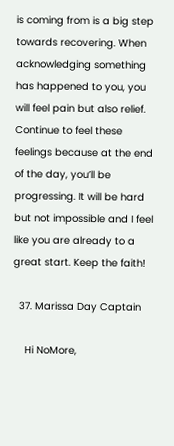is coming from is a big step towards recovering. When acknowledging something has happened to you, you will feel pain but also relief. Continue to feel these feelings because at the end of the day, you’ll be progressing. It will be hard but not impossible and I feel like you are already to a great start. Keep the faith!

  37. Marissa Day Captain

    Hi NoMore,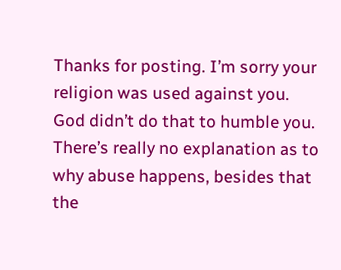Thanks for posting. I’m sorry your religion was used against you. God didn’t do that to humble you. There’s really no explanation as to why abuse happens, besides that the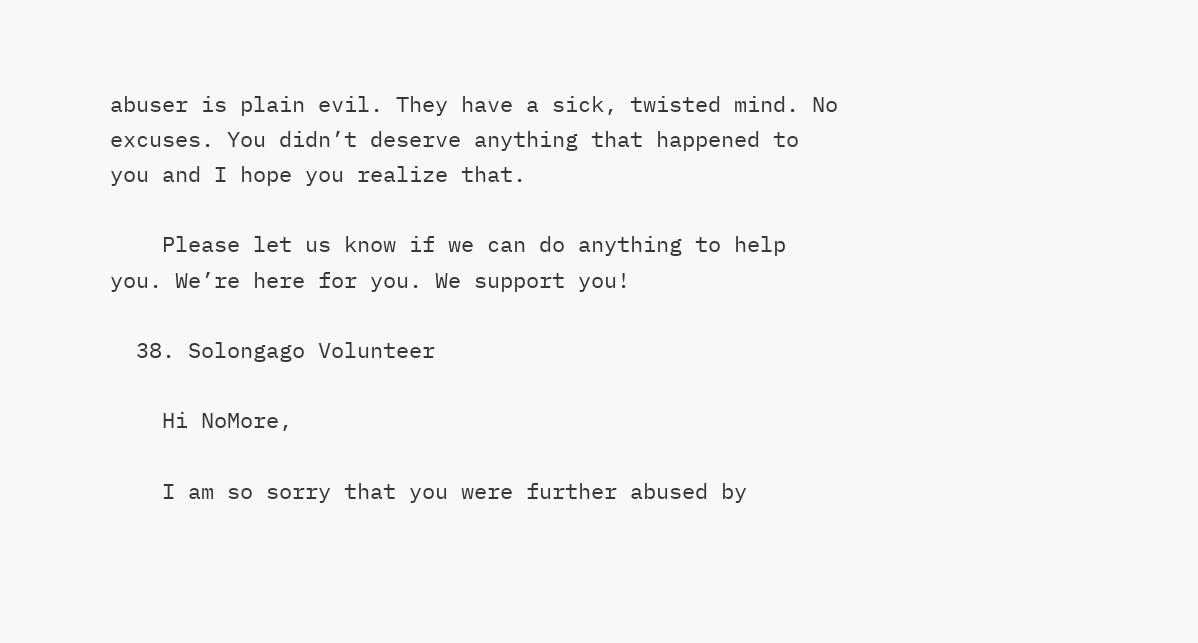abuser is plain evil. They have a sick, twisted mind. No excuses. You didn’t deserve anything that happened to you and I hope you realize that.

    Please let us know if we can do anything to help you. We’re here for you. We support you!

  38. Solongago Volunteer

    Hi NoMore,

    I am so sorry that you were further abused by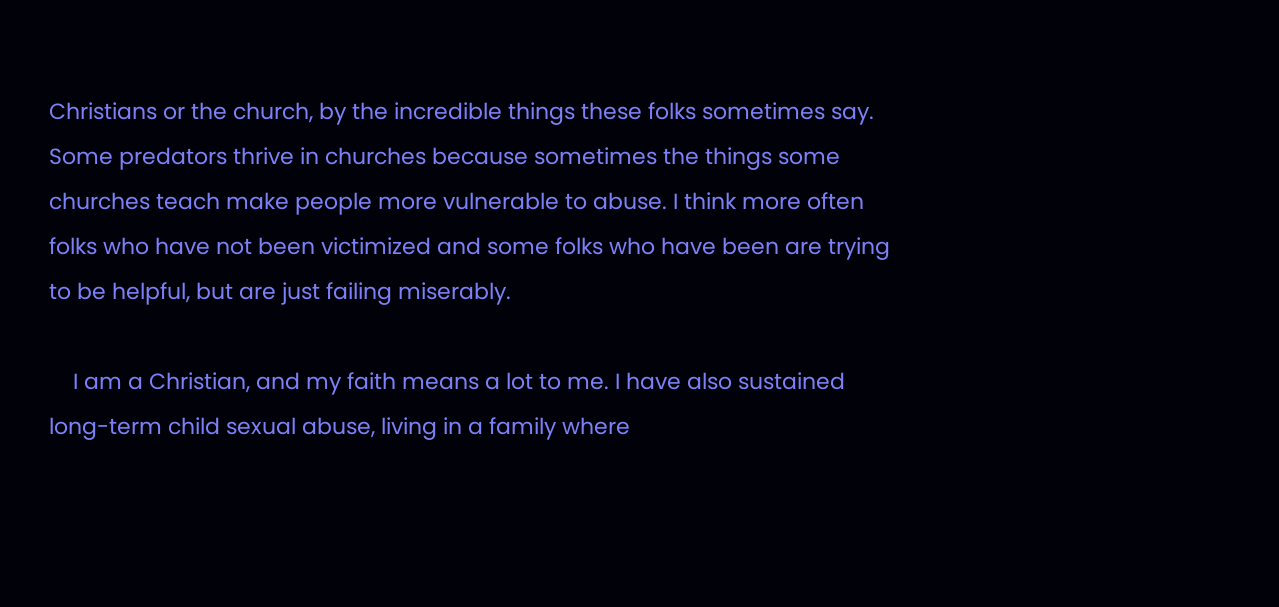Christians or the church, by the incredible things these folks sometimes say. Some predators thrive in churches because sometimes the things some churches teach make people more vulnerable to abuse. I think more often folks who have not been victimized and some folks who have been are trying to be helpful, but are just failing miserably.

    I am a Christian, and my faith means a lot to me. I have also sustained long-term child sexual abuse, living in a family where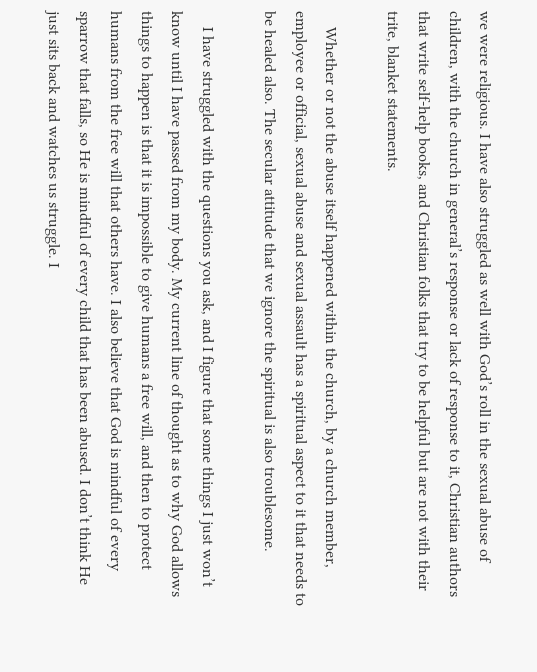we were religious. I have also struggled as well with God’s roll in the sexual abuse of children, with the church in general’s response or lack of response to it, Christian authors that write self-help books, and Christian folks that try to be helpful but are not with their trite, blanket statements.

    Whether or not the abuse itself happened within the church, by a church member, employee or official, sexual abuse and sexual assault has a spiritual aspect to it that needs to be healed also. The secular attitude that we ignore the spiritual is also troublesome.

    I have struggled with the questions you ask, and I figure that some things I just won’t know until I have passed from my body. My current line of thought as to why God allows things to happen is that it is impossible to give humans a free will, and then to protect humans from the free will that others have. I also believe that God is mindful of every sparrow that falls, so He is mindful of every child that has been abused. I don’t think He just sits back and watches us struggle. I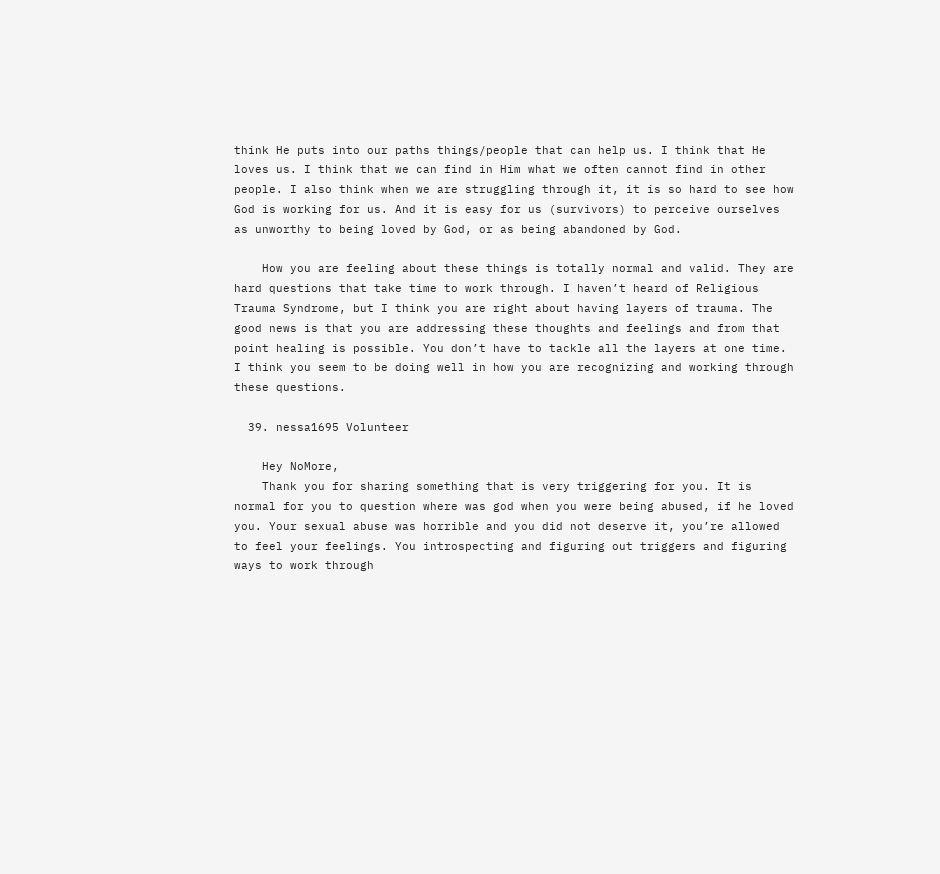think He puts into our paths things/people that can help us. I think that He loves us. I think that we can find in Him what we often cannot find in other people. I also think when we are struggling through it, it is so hard to see how God is working for us. And it is easy for us (survivors) to perceive ourselves as unworthy to being loved by God, or as being abandoned by God.

    How you are feeling about these things is totally normal and valid. They are hard questions that take time to work through. I haven’t heard of Religious Trauma Syndrome, but I think you are right about having layers of trauma. The good news is that you are addressing these thoughts and feelings and from that point healing is possible. You don’t have to tackle all the layers at one time. I think you seem to be doing well in how you are recognizing and working through these questions.

  39. nessa1695 Volunteer

    Hey NoMore,
    Thank you for sharing something that is very triggering for you. It is normal for you to question where was god when you were being abused, if he loved you. Your sexual abuse was horrible and you did not deserve it, you’re allowed to feel your feelings. You introspecting and figuring out triggers and figuring ways to work through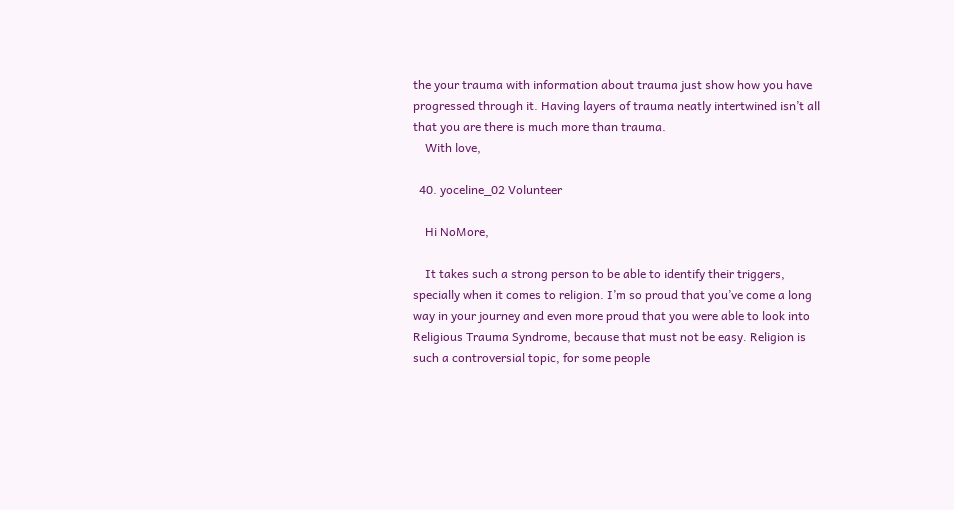the your trauma with information about trauma just show how you have progressed through it. Having layers of trauma neatly intertwined isn’t all that you are there is much more than trauma.
    With love,

  40. yoceline_02 Volunteer

    Hi NoMore,

    It takes such a strong person to be able to identify their triggers, specially when it comes to religion. I’m so proud that you’ve come a long way in your journey and even more proud that you were able to look into Religious Trauma Syndrome, because that must not be easy. Religion is such a controversial topic, for some people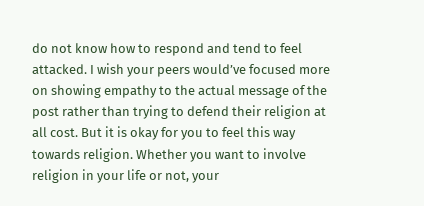do not know how to respond and tend to feel attacked. I wish your peers would’ve focused more on showing empathy to the actual message of the post rather than trying to defend their religion at all cost. But it is okay for you to feel this way towards religion. Whether you want to involve religion in your life or not, your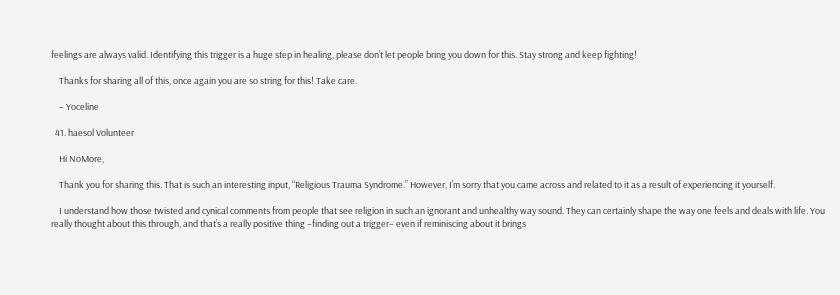feelings are always valid. Identifying this trigger is a huge step in healing, please don’t let people bring you down for this. Stay strong and keep fighting!

    Thanks for sharing all of this, once again you are so string for this! Take care.

    – Yoceline

  41. haesol Volunteer

    Hi NoMore,

    Thank you for sharing this. That is such an interesting input, “Religious Trauma Syndrome.” However, I’m sorry that you came across and related to it as a result of experiencing it yourself.

    I understand how those twisted and cynical comments from people that see religion in such an ignorant and unhealthy way sound. They can certainly shape the way one feels and deals with life. You really thought about this through, and that’s a really positive thing –finding out a trigger– even if reminiscing about it brings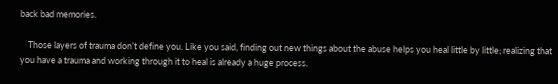back bad memories.

    Those layers of trauma don’t define you. Like you said, finding out new things about the abuse helps you heal little by little; realizing that you have a trauma and working through it to heal is already a huge process.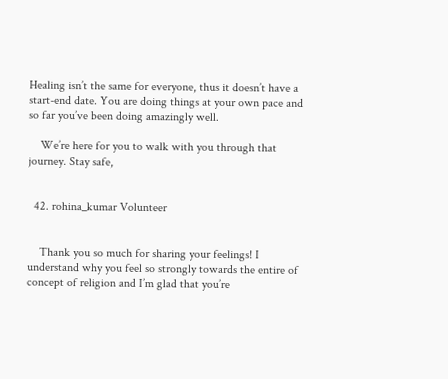Healing isn’t the same for everyone, thus it doesn’t have a start-end date. You are doing things at your own pace and so far you’ve been doing amazingly well.

    We’re here for you to walk with you through that journey. Stay safe,


  42. rohina_kumar Volunteer


    Thank you so much for sharing your feelings! I understand why you feel so strongly towards the entire of concept of religion and I’m glad that you’re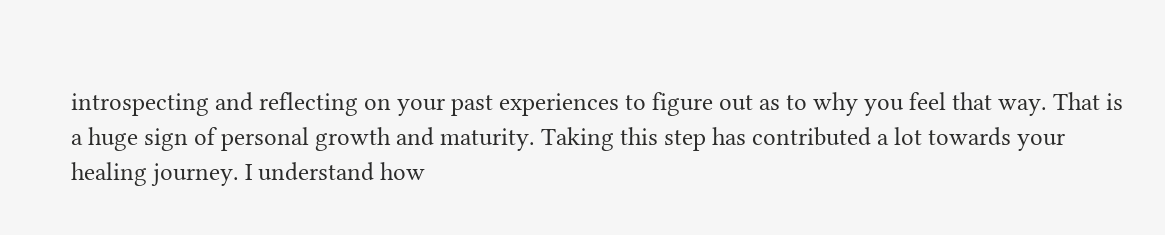introspecting and reflecting on your past experiences to figure out as to why you feel that way. That is a huge sign of personal growth and maturity. Taking this step has contributed a lot towards your healing journey. I understand how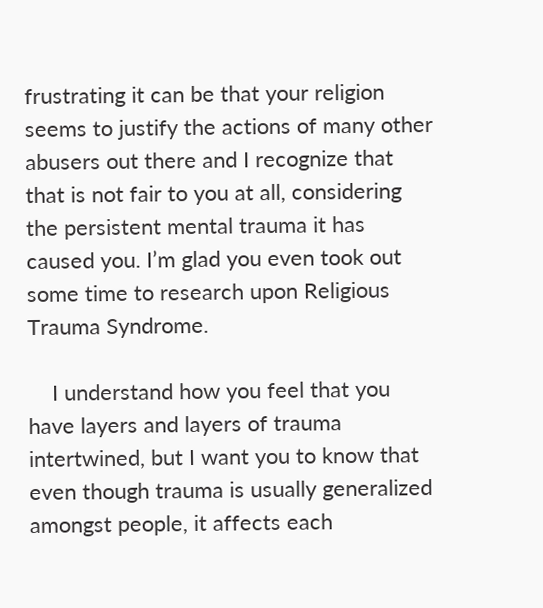frustrating it can be that your religion seems to justify the actions of many other abusers out there and I recognize that that is not fair to you at all, considering the persistent mental trauma it has caused you. I’m glad you even took out some time to research upon Religious Trauma Syndrome.

    I understand how you feel that you have layers and layers of trauma intertwined, but I want you to know that even though trauma is usually generalized amongst people, it affects each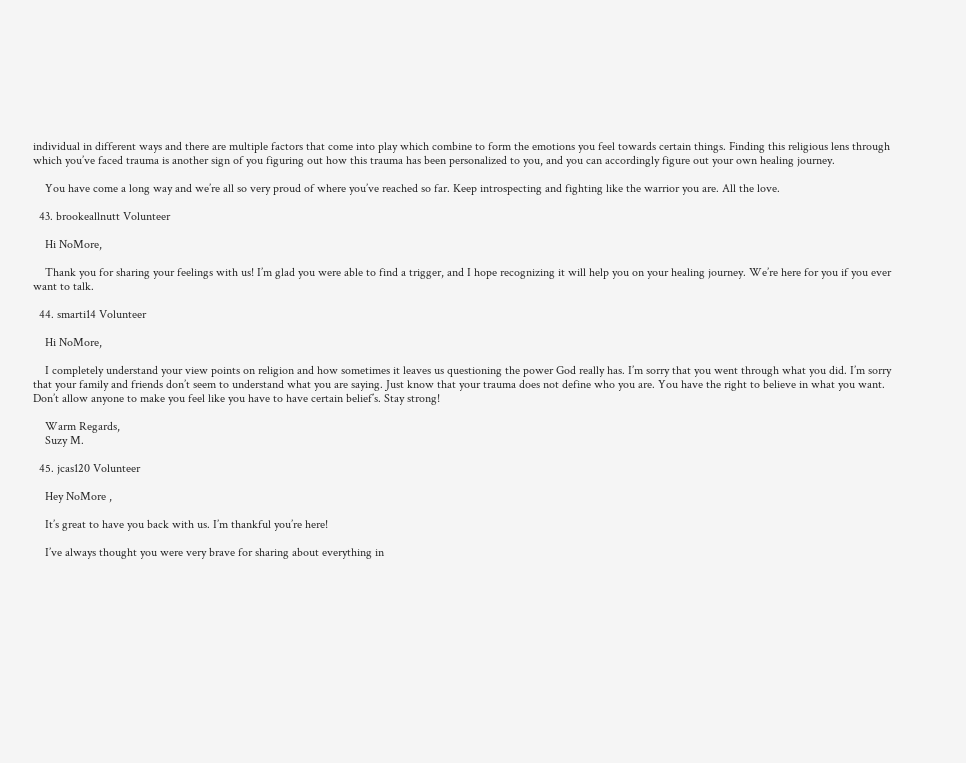individual in different ways and there are multiple factors that come into play which combine to form the emotions you feel towards certain things. Finding this religious lens through which you’ve faced trauma is another sign of you figuring out how this trauma has been personalized to you, and you can accordingly figure out your own healing journey.

    You have come a long way and we’re all so very proud of where you’ve reached so far. Keep introspecting and fighting like the warrior you are. All the love.

  43. brookeallnutt Volunteer

    Hi NoMore,

    Thank you for sharing your feelings with us! I’m glad you were able to find a trigger, and I hope recognizing it will help you on your healing journey. We’re here for you if you ever want to talk.

  44. smarti14 Volunteer

    Hi NoMore,

    I completely understand your view points on religion and how sometimes it leaves us questioning the power God really has. I’m sorry that you went through what you did. I’m sorry that your family and friends don’t seem to understand what you are saying. Just know that your trauma does not define who you are. You have the right to believe in what you want. Don’t allow anyone to make you feel like you have to have certain belief’s. Stay strong!

    Warm Regards,
    Suzy M.

  45. jcas120 Volunteer

    Hey NoMore ,

    It’s great to have you back with us. I’m thankful you’re here!

    I’ve always thought you were very brave for sharing about everything in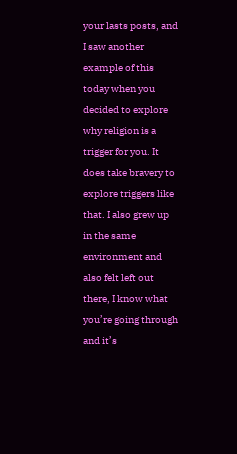your lasts posts, and I saw another example of this today when you decided to explore why religion is a trigger for you. It does take bravery to explore triggers like that. I also grew up in the same environment and also felt left out there, I know what you’re going through and it’s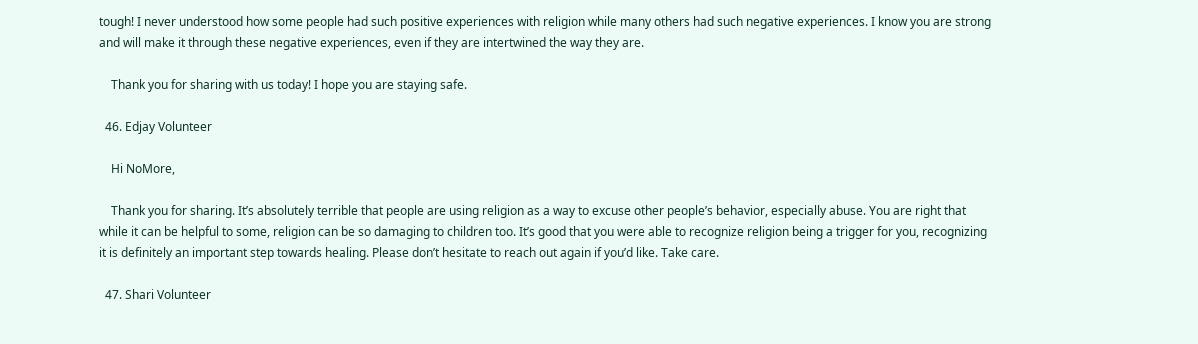tough! I never understood how some people had such positive experiences with religion while many others had such negative experiences. I know you are strong and will make it through these negative experiences, even if they are intertwined the way they are.

    Thank you for sharing with us today! I hope you are staying safe.

  46. Edjay Volunteer

    Hi NoMore,

    Thank you for sharing. It’s absolutely terrible that people are using religion as a way to excuse other people’s behavior, especially abuse. You are right that while it can be helpful to some, religion can be so damaging to children too. It’s good that you were able to recognize religion being a trigger for you, recognizing it is definitely an important step towards healing. Please don’t hesitate to reach out again if you’d like. Take care.

  47. Shari Volunteer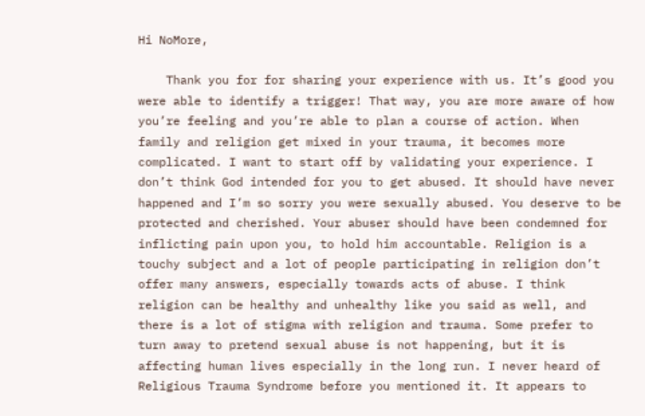Hi NoMore,

    Thank you for for sharing your experience with us. It’s good you were able to identify a trigger! That way, you are more aware of how you’re feeling and you’re able to plan a course of action. When family and religion get mixed in your trauma, it becomes more complicated. I want to start off by validating your experience. I don’t think God intended for you to get abused. It should have never happened and I’m so sorry you were sexually abused. You deserve to be protected and cherished. Your abuser should have been condemned for inflicting pain upon you, to hold him accountable. Religion is a touchy subject and a lot of people participating in religion don’t offer many answers, especially towards acts of abuse. I think religion can be healthy and unhealthy like you said as well, and there is a lot of stigma with religion and trauma. Some prefer to turn away to pretend sexual abuse is not happening, but it is affecting human lives especially in the long run. I never heard of Religious Trauma Syndrome before you mentioned it. It appears to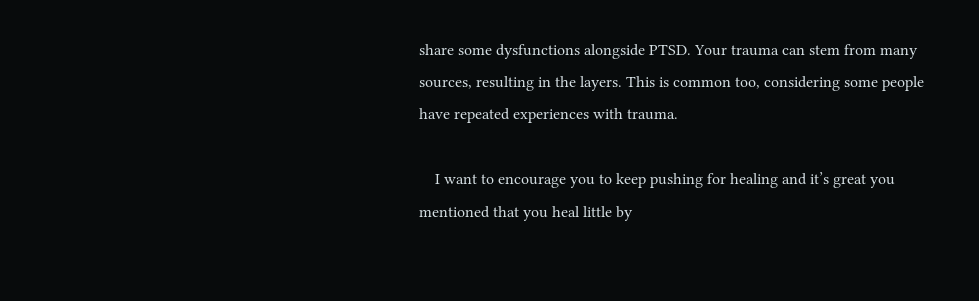share some dysfunctions alongside PTSD. Your trauma can stem from many sources, resulting in the layers. This is common too, considering some people have repeated experiences with trauma.

    I want to encourage you to keep pushing for healing and it’s great you mentioned that you heal little by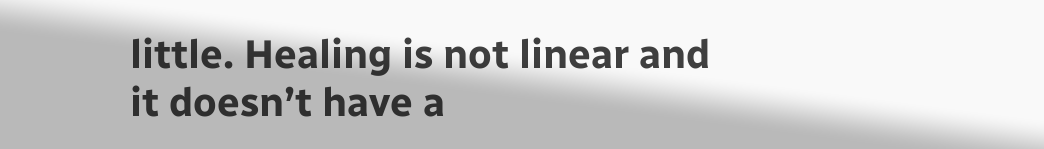little. Healing is not linear and it doesn’t have a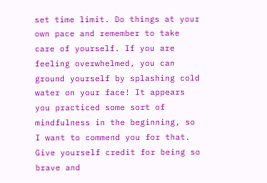set time limit. Do things at your own pace and remember to take care of yourself. If you are feeling overwhelmed, you can ground yourself by splashing cold water on your face! It appears you practiced some sort of mindfulness in the beginning, so I want to commend you for that. Give yourself credit for being so brave and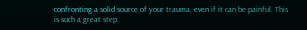confronting a solid source of your trauma, even if it can be painful. This is such a great step.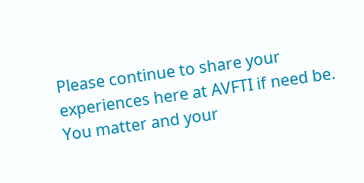Please continue to share your experiences here at AVFTI if need be. You matter and your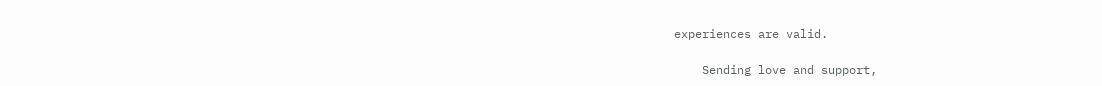experiences are valid.

    Sending love and support,